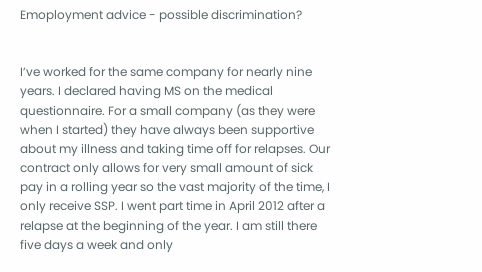Emoployment advice - possible discrimination?


I’ve worked for the same company for nearly nine years. I declared having MS on the medical questionnaire. For a small company (as they were when I started) they have always been supportive about my illness and taking time off for relapses. Our contract only allows for very small amount of sick pay in a rolling year so the vast majority of the time, I only receive SSP. I went part time in April 2012 after a relapse at the beginning of the year. I am still there five days a week and only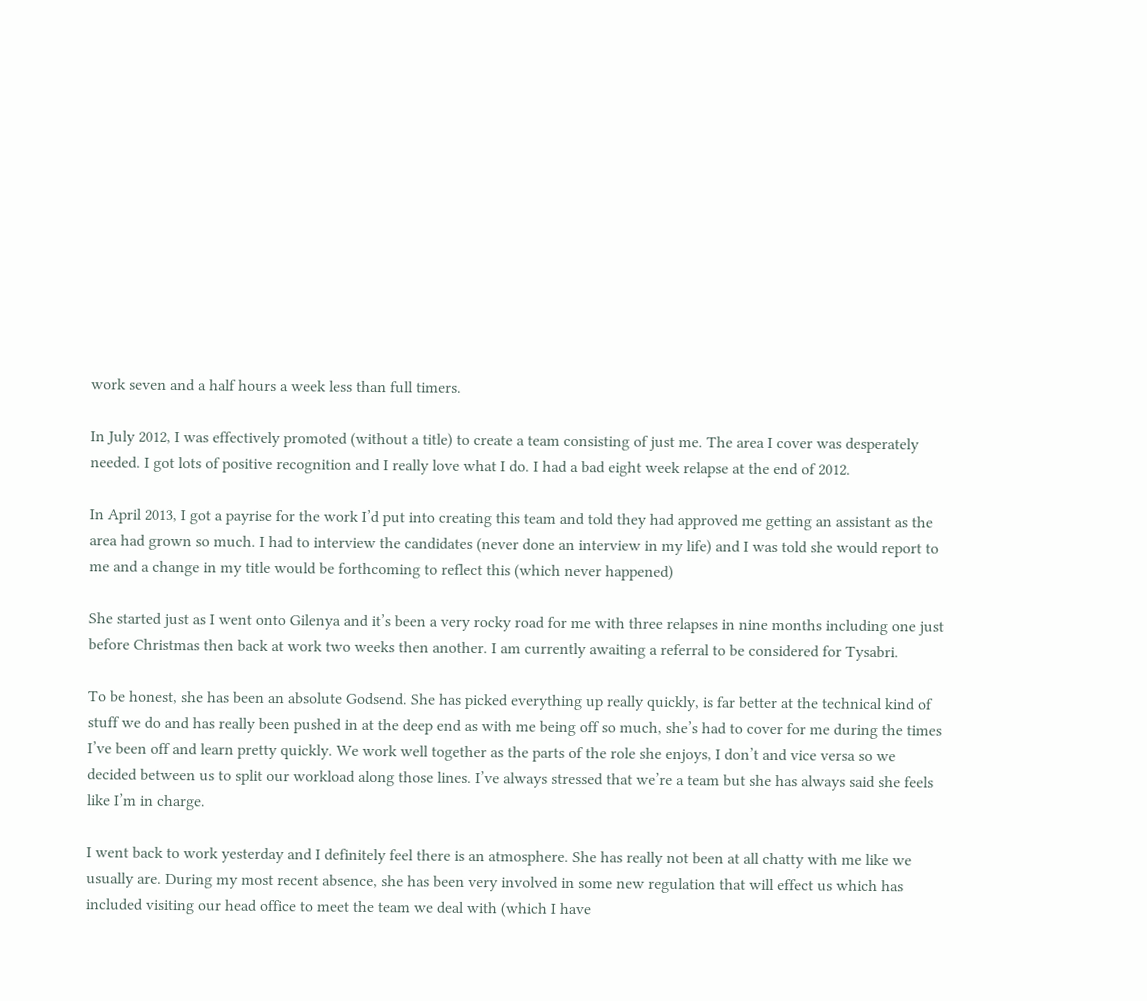work seven and a half hours a week less than full timers.

In July 2012, I was effectively promoted (without a title) to create a team consisting of just me. The area I cover was desperately needed. I got lots of positive recognition and I really love what I do. I had a bad eight week relapse at the end of 2012.

In April 2013, I got a payrise for the work I’d put into creating this team and told they had approved me getting an assistant as the area had grown so much. I had to interview the candidates (never done an interview in my life) and I was told she would report to me and a change in my title would be forthcoming to reflect this (which never happened)

She started just as I went onto Gilenya and it’s been a very rocky road for me with three relapses in nine months including one just before Christmas then back at work two weeks then another. I am currently awaiting a referral to be considered for Tysabri.

To be honest, she has been an absolute Godsend. She has picked everything up really quickly, is far better at the technical kind of stuff we do and has really been pushed in at the deep end as with me being off so much, she’s had to cover for me during the times I’ve been off and learn pretty quickly. We work well together as the parts of the role she enjoys, I don’t and vice versa so we decided between us to split our workload along those lines. I’ve always stressed that we’re a team but she has always said she feels like I’m in charge.

I went back to work yesterday and I definitely feel there is an atmosphere. She has really not been at all chatty with me like we usually are. During my most recent absence, she has been very involved in some new regulation that will effect us which has included visiting our head office to meet the team we deal with (which I have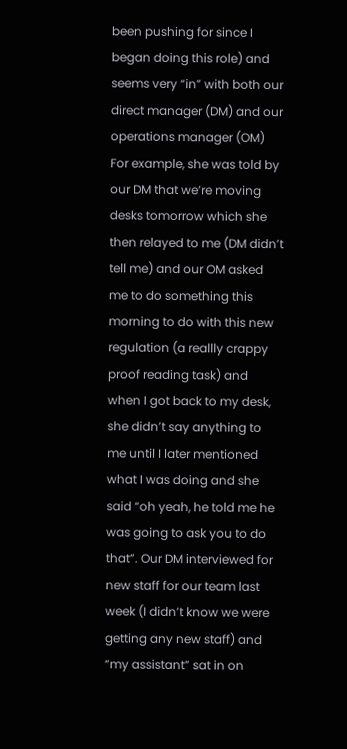been pushing for since I began doing this role) and seems very “in” with both our direct manager (DM) and our operations manager (OM) For example, she was told by our DM that we’re moving desks tomorrow which she then relayed to me (DM didn’t tell me) and our OM asked me to do something this morning to do with this new regulation (a reallly crappy proof reading task) and when I got back to my desk, she didn’t say anything to me until I later mentioned what I was doing and she said “oh yeah, he told me he was going to ask you to do that”. Our DM interviewed for new staff for our team last week (I didn’t know we were getting any new staff) and “my assistant” sat in on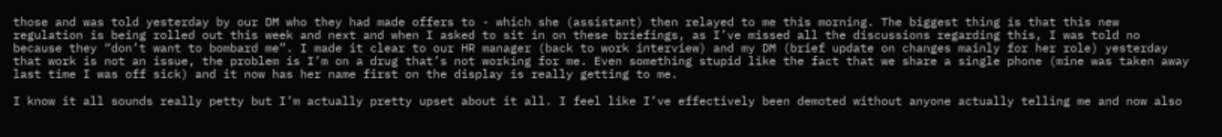those and was told yesterday by our DM who they had made offers to - which she (assistant) then relayed to me this morning. The biggest thing is that this new regulation is being rolled out this week and next and when I asked to sit in on these briefings, as I’ve missed all the discussions regarding this, I was told no because they “don’t want to bombard me”. I made it clear to our HR manager (back to work interview) and my DM (brief update on changes mainly for her role) yesterday that work is not an issue, the problem is I’m on a drug that’s not working for me. Even something stupid like the fact that we share a single phone (mine was taken away last time I was off sick) and it now has her name first on the display is really getting to me.

I know it all sounds really petty but I’m actually pretty upset about it all. I feel like I’ve effectively been demoted without anyone actually telling me and now also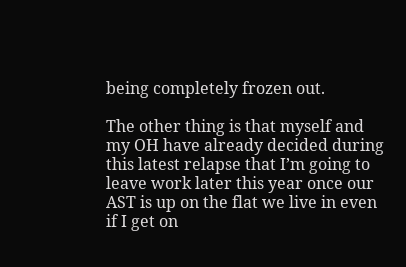being completely frozen out.

The other thing is that myself and my OH have already decided during this latest relapse that I’m going to leave work later this year once our AST is up on the flat we live in even if I get on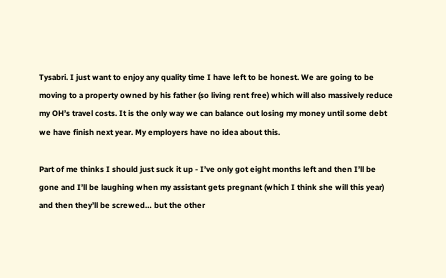Tysabri. I just want to enjoy any quality time I have left to be honest. We are going to be moving to a property owned by his father (so living rent free) which will also massively reduce my OH’s travel costs. It is the only way we can balance out losing my money until some debt we have finish next year. My employers have no idea about this.

Part of me thinks I should just suck it up - I’ve only got eight months left and then I’ll be gone and I’ll be laughing when my assistant gets pregnant (which I think she will this year) and then they’ll be screwed… but the other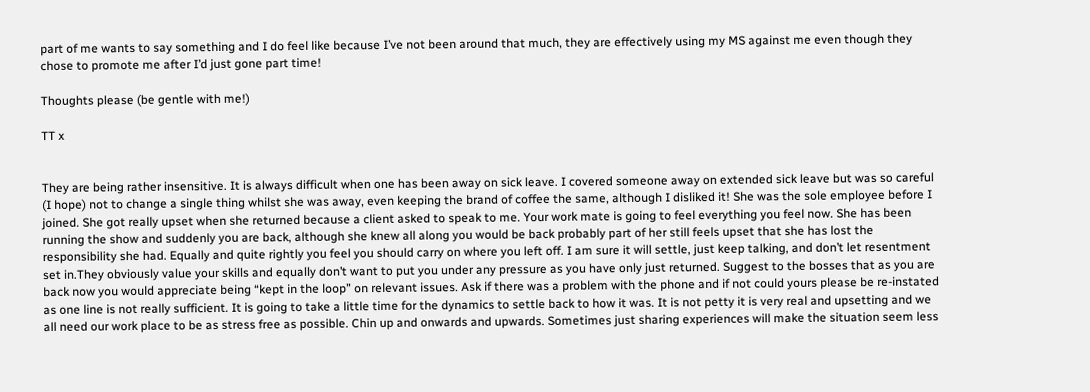part of me wants to say something and I do feel like because I’ve not been around that much, they are effectively using my MS against me even though they chose to promote me after I’d just gone part time!

Thoughts please (be gentle with me!)

TT x


They are being rather insensitive. It is always difficult when one has been away on sick leave. I covered someone away on extended sick leave but was so careful (I hope) not to change a single thing whilst she was away, even keeping the brand of coffee the same, although I disliked it! She was the sole employee before I joined. She got really upset when she returned because a client asked to speak to me. Your work mate is going to feel everything you feel now. She has been running the show and suddenly you are back, although she knew all along you would be back probably part of her still feels upset that she has lost the responsibility she had. Equally and quite rightly you feel you should carry on where you left off. I am sure it will settle, just keep talking, and don’t let resentment set in.They obviously value your skills and equally don’t want to put you under any pressure as you have only just returned. Suggest to the bosses that as you are back now you would appreciate being “kept in the loop” on relevant issues. Ask if there was a problem with the phone and if not could yours please be re-instated as one line is not really sufficient. It is going to take a little time for the dynamics to settle back to how it was. It is not petty it is very real and upsetting and we all need our work place to be as stress free as possible. Chin up and onwards and upwards. Sometimes just sharing experiences will make the situation seem less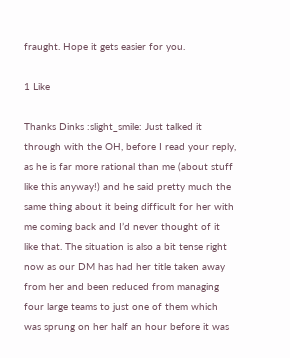fraught. Hope it gets easier for you.

1 Like

Thanks Dinks :slight_smile: Just talked it through with the OH, before I read your reply, as he is far more rational than me (about stuff like this anyway!) and he said pretty much the same thing about it being difficult for her with me coming back and I’d never thought of it like that. The situation is also a bit tense right now as our DM has had her title taken away from her and been reduced from managing four large teams to just one of them which was sprung on her half an hour before it was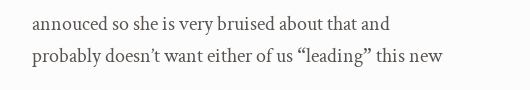annouced so she is very bruised about that and probably doesn’t want either of us “leading” this new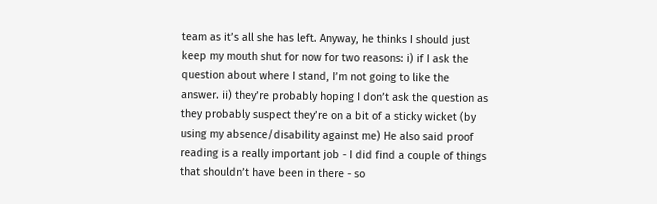team as it’s all she has left. Anyway, he thinks I should just keep my mouth shut for now for two reasons: i) if I ask the question about where I stand, I’m not going to like the answer. ii) they’re probably hoping I don’t ask the question as they probably suspect they’re on a bit of a sticky wicket (by using my absence/disability against me) He also said proof reading is a really important job - I did find a couple of things that shouldn’t have been in there - so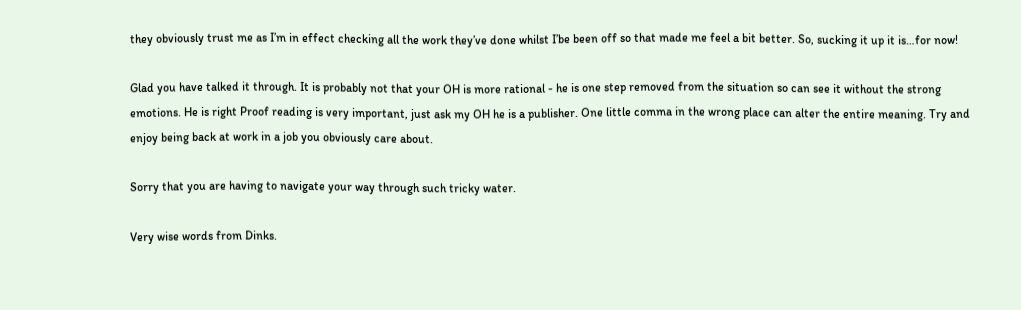they obviously trust me as I’m in effect checking all the work they’ve done whilst I’be been off so that made me feel a bit better. So, sucking it up it is…for now!

Glad you have talked it through. It is probably not that your OH is more rational - he is one step removed from the situation so can see it without the strong emotions. He is right Proof reading is very important, just ask my OH he is a publisher. One little comma in the wrong place can alter the entire meaning. Try and enjoy being back at work in a job you obviously care about.

Sorry that you are having to navigate your way through such tricky water.

Very wise words from Dinks.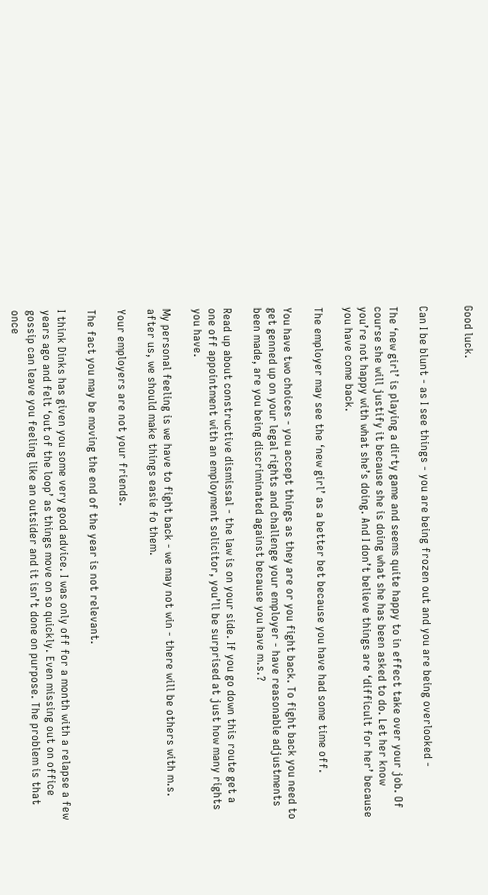Good luck.


Can I be blunt - as I see things - you are being frozen out and you are being overlooked -

The ‘new girl’ is playing a dirty game and seems quite happy to in effect take over your job. Of course she will justify it because she is doing what she has been asked to do. Let her know you’re not happy with what she’s doing. And I don’t believe things are ‘difficult for her’ because you have come back.

The employer may see the ‘new girl’ as a better bet because you have had some time off.

You have two choices - you accept things as they are or you fight back. To fight back you need to get genned up on your legal rights and challenge your employer - have reasonable adjustments been made, are you being discriminated against because you have m.s.?

Read up about constructive dismissal - the law is on your side. If you go down this route get a one off appointment with an employment solicitor, you’ll be surprised at just how many rights you have.

My personal feeling is we have to fight back - we may not win - there will be others with m.s. after us, we should make things easie fo them.

Your employers are not your friends.

The fact you may be moving the end of the year is not relevant.

I think Dinks has given you some very good advice. I was only off for a month with a relapse a few years ago and felt ‘out of the loop’ as things move on so quickly. Even missing out on office gossip can leave you feeling like an outsider and it isn’t done on purpose. The problem is that once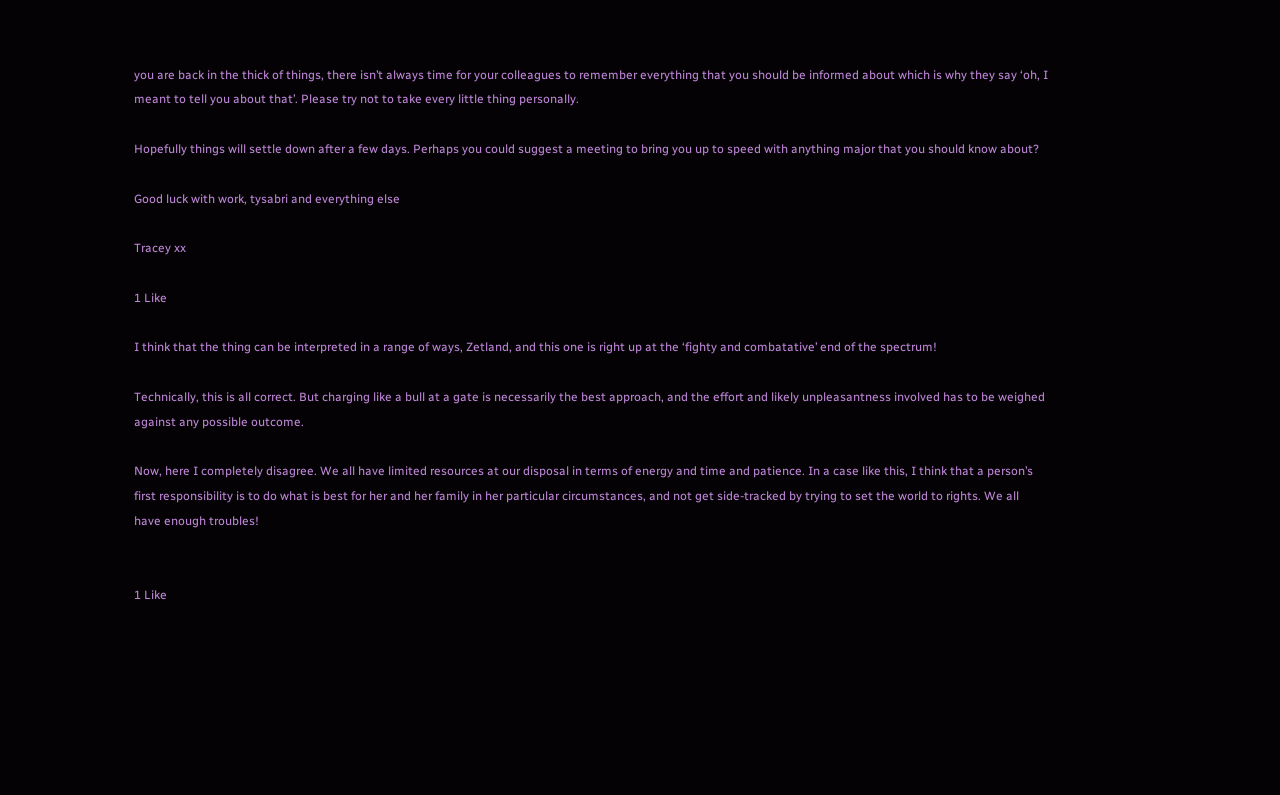you are back in the thick of things, there isn’t always time for your colleagues to remember everything that you should be informed about which is why they say ‘oh, I meant to tell you about that’. Please try not to take every little thing personally.

Hopefully things will settle down after a few days. Perhaps you could suggest a meeting to bring you up to speed with anything major that you should know about?

Good luck with work, tysabri and everything else

Tracey xx

1 Like

I think that the thing can be interpreted in a range of ways, Zetland, and this one is right up at the ‘fighty and combatative’ end of the spectrum!

Technically, this is all correct. But charging like a bull at a gate is necessarily the best approach, and the effort and likely unpleasantness involved has to be weighed against any possible outcome.

Now, here I completely disagree. We all have limited resources at our disposal in terms of energy and time and patience. In a case like this, I think that a person’s first responsibility is to do what is best for her and her family in her particular circumstances, and not get side-tracked by trying to set the world to rights. We all have enough troubles!


1 Like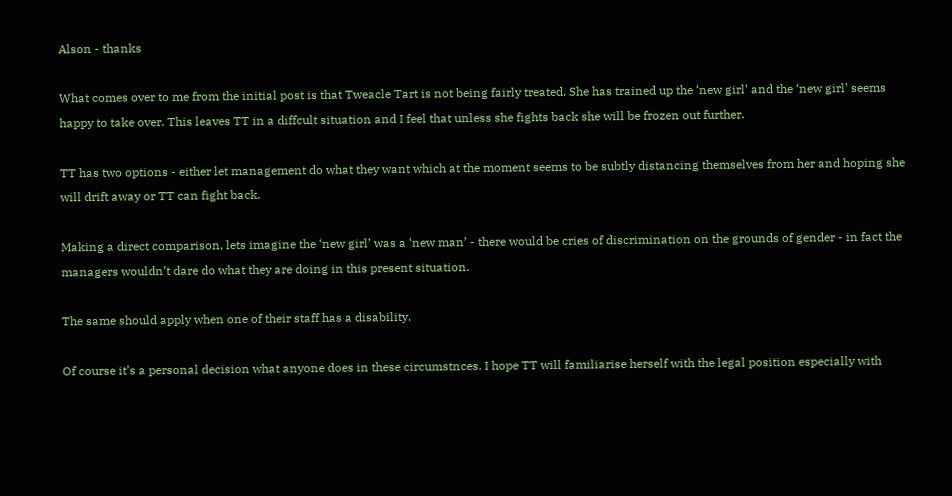Alson - thanks

What comes over to me from the initial post is that Tweacle Tart is not being fairly treated. She has trained up the ‘new girl’ and the ‘new girl’ seems happy to take over. This leaves TT in a diffcult situation and I feel that unless she fights back she will be frozen out further.

TT has two options - either let management do what they want which at the moment seems to be subtly distancing themselves from her and hoping she will drift away or TT can fight back.

Making a direct comparison, lets imagine the ‘new girl’ was a ‘new man’ - there would be cries of discrimination on the grounds of gender - in fact the managers wouldn’t dare do what they are doing in this present situation.

The same should apply when one of their staff has a disability.

Of course it’s a personal decision what anyone does in these circumstnces. I hope TT will familiarise herself with the legal position especially with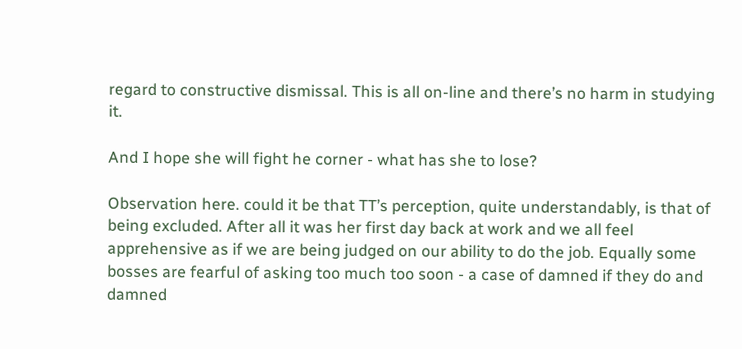regard to constructive dismissal. This is all on-line and there’s no harm in studying it.

And I hope she will fight he corner - what has she to lose?

Observation here. could it be that TT’s perception, quite understandably, is that of being excluded. After all it was her first day back at work and we all feel apprehensive as if we are being judged on our ability to do the job. Equally some bosses are fearful of asking too much too soon - a case of damned if they do and damned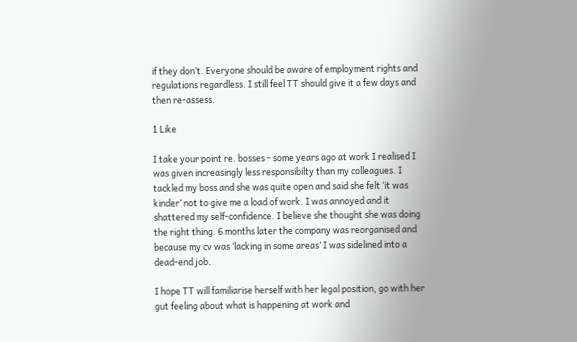if they don’t. Everyone should be aware of employment rights and regulations regardless. I still feel TT should give it a few days and then re-assess.

1 Like

I take your point re. bosses - some years ago at work I realised I was given increasingly less responsibilty than my colleagues. I tackled my boss and she was quite open and said she felt ‘it was kinder’ not to give me a load of work. I was annoyed and it shattered my self-confidence. I believe she thought she was doing the right thing. 6 months later the company was reorganised and because my cv was ‘lacking in some areas’ I was sidelined into a dead-end job.

I hope TT will familiarise herself with her legal position, go with her gut feeling about what is happening at work and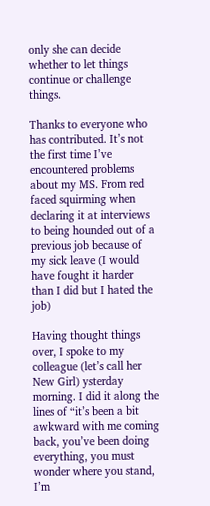only she can decide whether to let things continue or challenge things.

Thanks to everyone who has contributed. It’s not the first time I’ve encountered problems about my MS. From red faced squirming when declaring it at interviews to being hounded out of a previous job because of my sick leave (I would have fought it harder than I did but I hated the job)

Having thought things over, I spoke to my colleague (let’s call her New Girl) ysterday morning. I did it along the lines of “it’s been a bit awkward with me coming back, you’ve been doing everything, you must wonder where you stand, I’m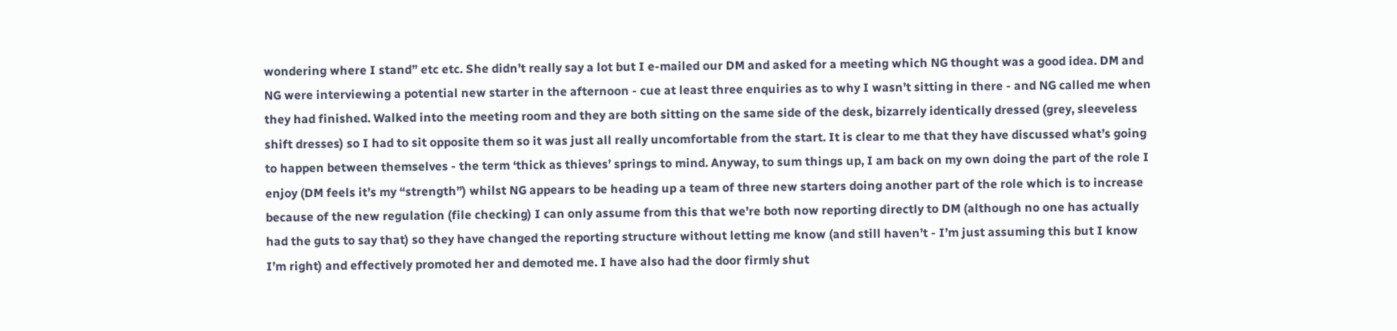wondering where I stand” etc etc. She didn’t really say a lot but I e-mailed our DM and asked for a meeting which NG thought was a good idea. DM and NG were interviewing a potential new starter in the afternoon - cue at least three enquiries as to why I wasn’t sitting in there - and NG called me when they had finished. Walked into the meeting room and they are both sitting on the same side of the desk, bizarrely identically dressed (grey, sleeveless shift dresses) so I had to sit opposite them so it was just all really uncomfortable from the start. It is clear to me that they have discussed what’s going to happen between themselves - the term ‘thick as thieves’ springs to mind. Anyway, to sum things up, I am back on my own doing the part of the role I enjoy (DM feels it’s my “strength”) whilst NG appears to be heading up a team of three new starters doing another part of the role which is to increase because of the new regulation (file checking) I can only assume from this that we’re both now reporting directly to DM (although no one has actually had the guts to say that) so they have changed the reporting structure without letting me know (and still haven’t - I’m just assuming this but I know I’m right) and effectively promoted her and demoted me. I have also had the door firmly shut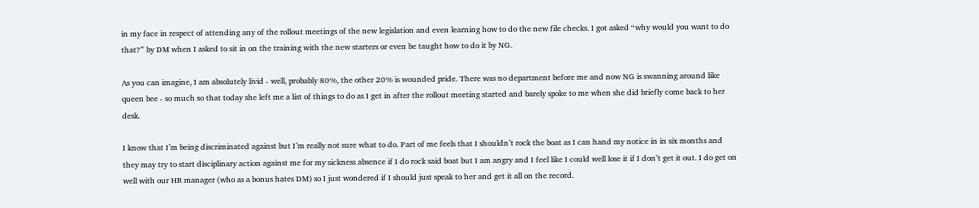in my face in respect of attending any of the rollout meetings of the new legislation and even learning how to do the new file checks. I got asked “why would you want to do that?” by DM when I asked to sit in on the training with the new starters or even be taught how to do it by NG.

As you can imagine, I am absolutely livid - well, probably 80%, the other 20% is wounded pride. There was no department before me and now NG is swanning around like queen bee - so much so that today she left me a list of things to do as I get in after the rollout meeting started and barely spoke to me when she did briefly come back to her desk.

I know that I’m being discriminated against but I’m really not sure what to do. Part of me feels that I shouldn’t rock the boat as I can hand my notice in in six months and they may try to start disciplinary action against me for my sickness absence if I do rock said boat but I am angry and I feel like I could well lose it if I don’t get it out. I do get on well with our HR manager (who as a bonus hates DM) so I just wondered if I should just speak to her and get it all on the record.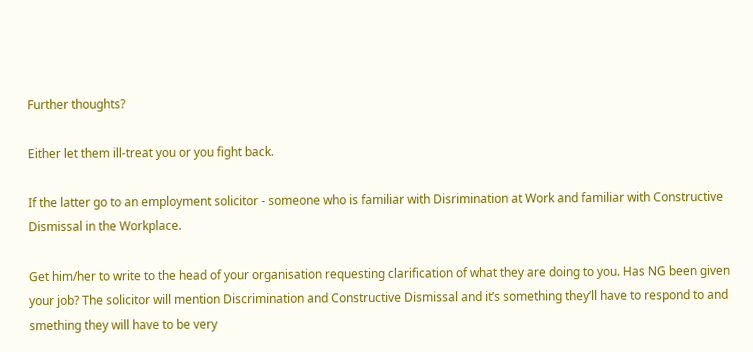Further thoughts?

Either let them ill-treat you or you fight back.

If the latter go to an employment solicitor - someone who is familiar with Disrimination at Work and familiar with Constructive Dismissal in the Workplace.

Get him/her to write to the head of your organisation requesting clarification of what they are doing to you. Has NG been given your job? The solicitor will mention Discrimination and Constructive Dismissal and it’s something they’ll have to respond to and smething they will have to be very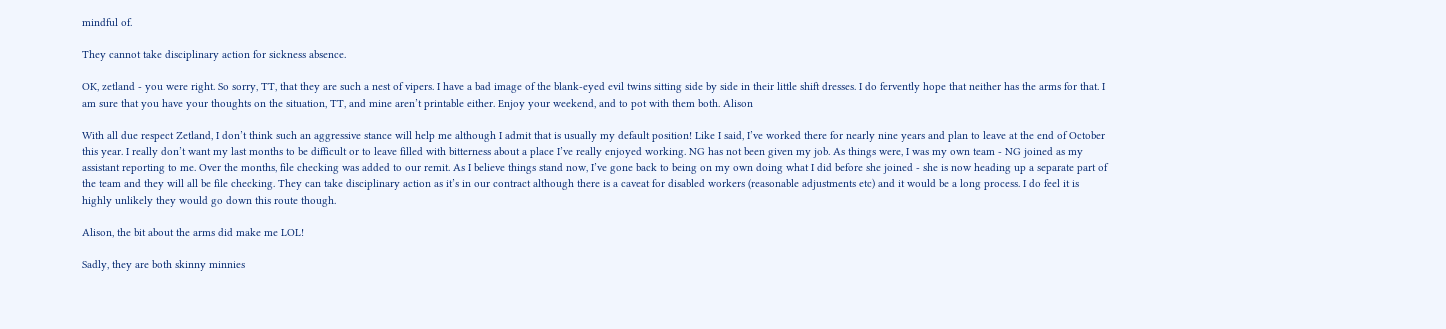mindful of.

They cannot take disciplinary action for sickness absence.

OK, zetland - you were right. So sorry, TT, that they are such a nest of vipers. I have a bad image of the blank-eyed evil twins sitting side by side in their little shift dresses. I do fervently hope that neither has the arms for that. I am sure that you have your thoughts on the situation, TT, and mine aren’t printable either. Enjoy your weekend, and to pot with them both. Alison

With all due respect Zetland, I don’t think such an aggressive stance will help me although I admit that is usually my default position! Like I said, I’ve worked there for nearly nine years and plan to leave at the end of October this year. I really don’t want my last months to be difficult or to leave filled with bitterness about a place I’ve really enjoyed working. NG has not been given my job. As things were, I was my own team - NG joined as my assistant reporting to me. Over the months, file checking was added to our remit. As I believe things stand now, I’ve gone back to being on my own doing what I did before she joined - she is now heading up a separate part of the team and they will all be file checking. They can take disciplinary action as it’s in our contract although there is a caveat for disabled workers (reasonable adjustments etc) and it would be a long process. I do feel it is highly unlikely they would go down this route though.

Alison, the bit about the arms did make me LOL!

Sadly, they are both skinny minnies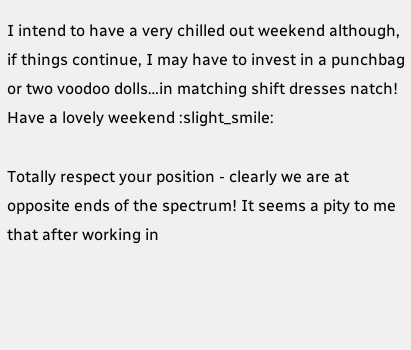I intend to have a very chilled out weekend although, if things continue, I may have to invest in a punchbag or two voodoo dolls…in matching shift dresses natch! Have a lovely weekend :slight_smile:

Totally respect your position - clearly we are at opposite ends of the spectrum! It seems a pity to me that after working in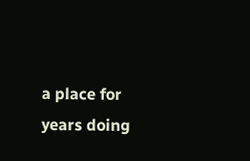a place for years doing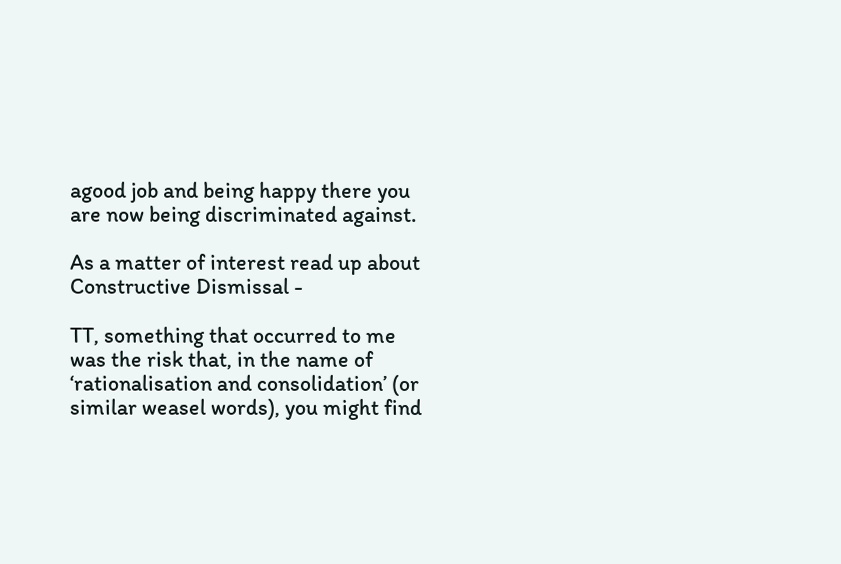agood job and being happy there you are now being discriminated against.

As a matter of interest read up about Constructive Dismissal -

TT, something that occurred to me was the risk that, in the name of ‘rationalisation and consolidation’ (or similar weasel words), you might find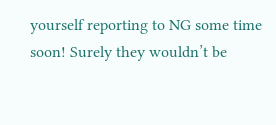yourself reporting to NG some time soon! Surely they wouldn’t be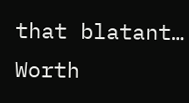that blatant… Worth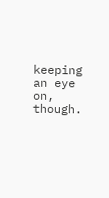keeping an eye on, though.